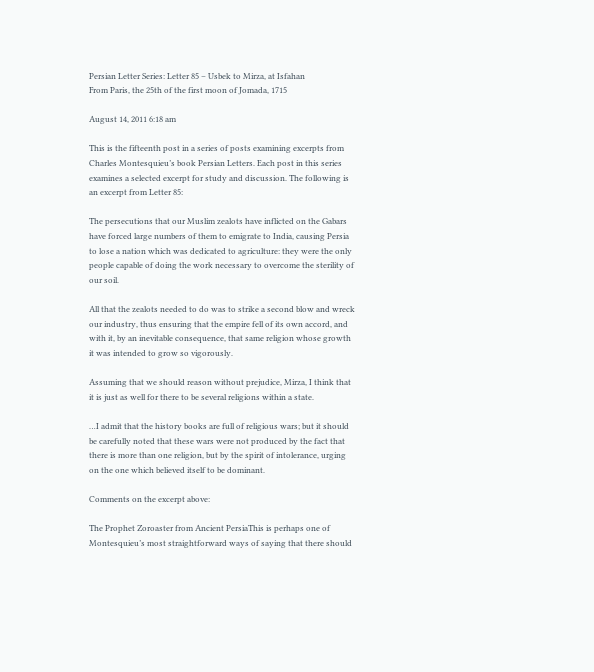Persian Letter Series: Letter 85 – Usbek to Mirza, at Isfahan
From Paris, the 25th of the first moon of Jomada, 1715

August 14, 2011 6:18 am

This is the fifteenth post in a series of posts examining excerpts from Charles Montesquieu’s book Persian Letters. Each post in this series examines a selected excerpt for study and discussion. The following is an excerpt from Letter 85:

The persecutions that our Muslim zealots have inflicted on the Gabars have forced large numbers of them to emigrate to India, causing Persia to lose a nation which was dedicated to agriculture: they were the only people capable of doing the work necessary to overcome the sterility of our soil.

All that the zealots needed to do was to strike a second blow and wreck our industry, thus ensuring that the empire fell of its own accord, and with it, by an inevitable consequence, that same religion whose growth it was intended to grow so vigorously.

Assuming that we should reason without prejudice, Mirza, I think that it is just as well for there to be several religions within a state.

…I admit that the history books are full of religious wars; but it should be carefully noted that these wars were not produced by the fact that there is more than one religion, but by the spirit of intolerance, urging on the one which believed itself to be dominant.

Comments on the excerpt above:

The Prophet Zoroaster from Ancient PersiaThis is perhaps one of Montesquieu’s most straightforward ways of saying that there should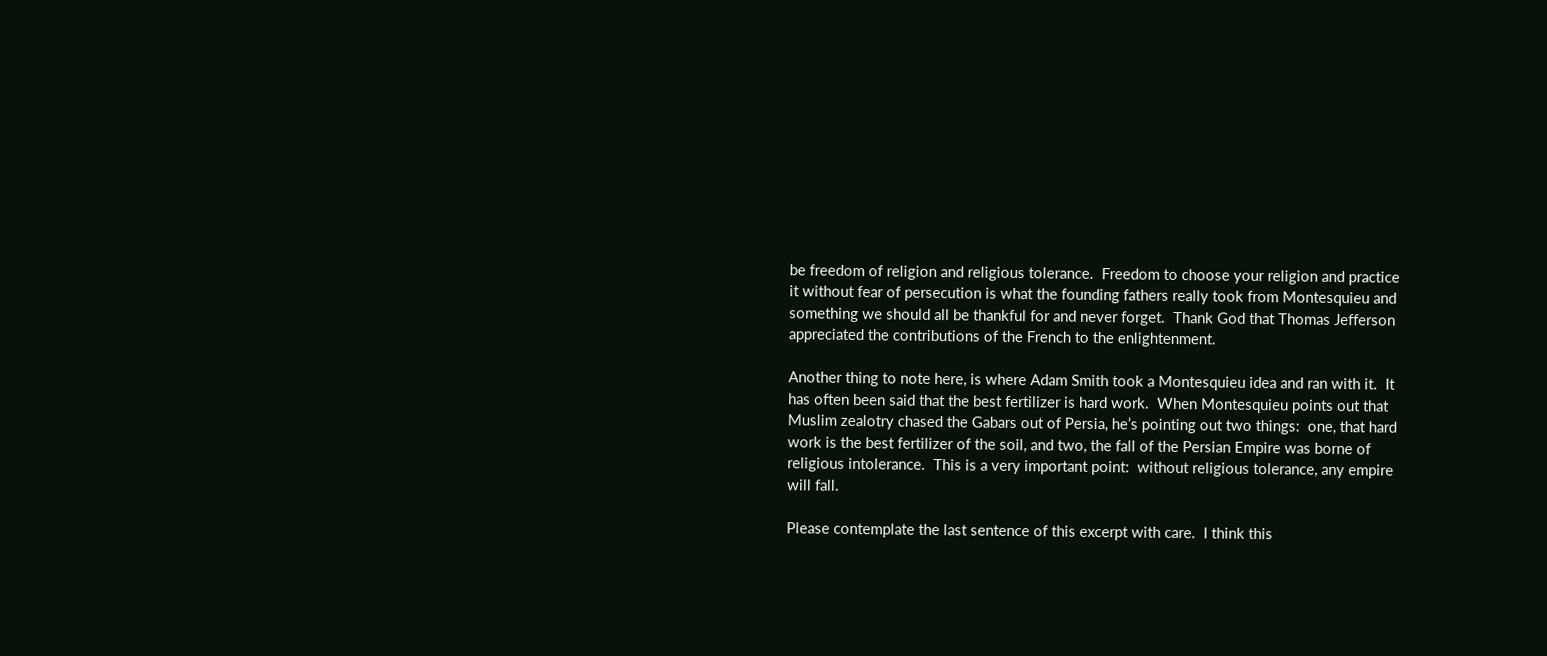be freedom of religion and religious tolerance.  Freedom to choose your religion and practice it without fear of persecution is what the founding fathers really took from Montesquieu and something we should all be thankful for and never forget.  Thank God that Thomas Jefferson appreciated the contributions of the French to the enlightenment.

Another thing to note here, is where Adam Smith took a Montesquieu idea and ran with it.  It has often been said that the best fertilizer is hard work.  When Montesquieu points out that Muslim zealotry chased the Gabars out of Persia, he’s pointing out two things:  one, that hard work is the best fertilizer of the soil, and two, the fall of the Persian Empire was borne of religious intolerance.  This is a very important point:  without religious tolerance, any empire will fall.

Please contemplate the last sentence of this excerpt with care.  I think this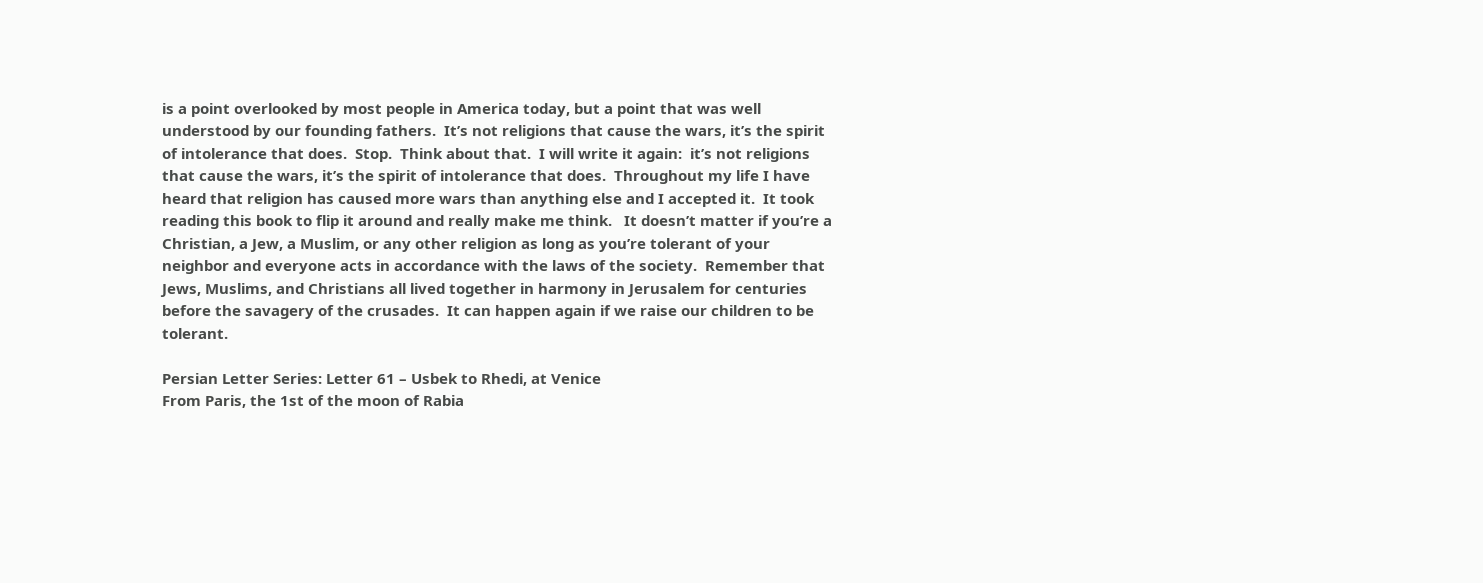is a point overlooked by most people in America today, but a point that was well understood by our founding fathers.  It’s not religions that cause the wars, it’s the spirit of intolerance that does.  Stop.  Think about that.  I will write it again:  it’s not religions that cause the wars, it’s the spirit of intolerance that does.  Throughout my life I have heard that religion has caused more wars than anything else and I accepted it.  It took reading this book to flip it around and really make me think.   It doesn’t matter if you’re a Christian, a Jew, a Muslim, or any other religion as long as you’re tolerant of your neighbor and everyone acts in accordance with the laws of the society.  Remember that Jews, Muslims, and Christians all lived together in harmony in Jerusalem for centuries before the savagery of the crusades.  It can happen again if we raise our children to be tolerant.

Persian Letter Series: Letter 61 – Usbek to Rhedi, at Venice
From Paris, the 1st of the moon of Rabia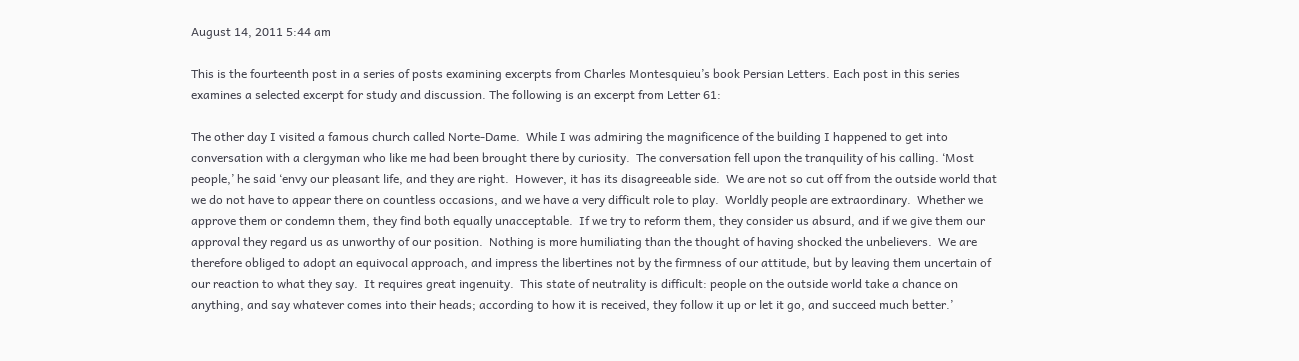August 14, 2011 5:44 am

This is the fourteenth post in a series of posts examining excerpts from Charles Montesquieu’s book Persian Letters. Each post in this series examines a selected excerpt for study and discussion. The following is an excerpt from Letter 61:

The other day I visited a famous church called Norte-Dame.  While I was admiring the magnificence of the building I happened to get into conversation with a clergyman who like me had been brought there by curiosity.  The conversation fell upon the tranquility of his calling. ‘Most people,’ he said ‘envy our pleasant life, and they are right.  However, it has its disagreeable side.  We are not so cut off from the outside world that we do not have to appear there on countless occasions, and we have a very difficult role to play.  Worldly people are extraordinary.  Whether we approve them or condemn them, they find both equally unacceptable.  If we try to reform them, they consider us absurd, and if we give them our approval they regard us as unworthy of our position.  Nothing is more humiliating than the thought of having shocked the unbelievers.  We are therefore obliged to adopt an equivocal approach, and impress the libertines not by the firmness of our attitude, but by leaving them uncertain of our reaction to what they say.  It requires great ingenuity.  This state of neutrality is difficult: people on the outside world take a chance on anything, and say whatever comes into their heads; according to how it is received, they follow it up or let it go, and succeed much better.’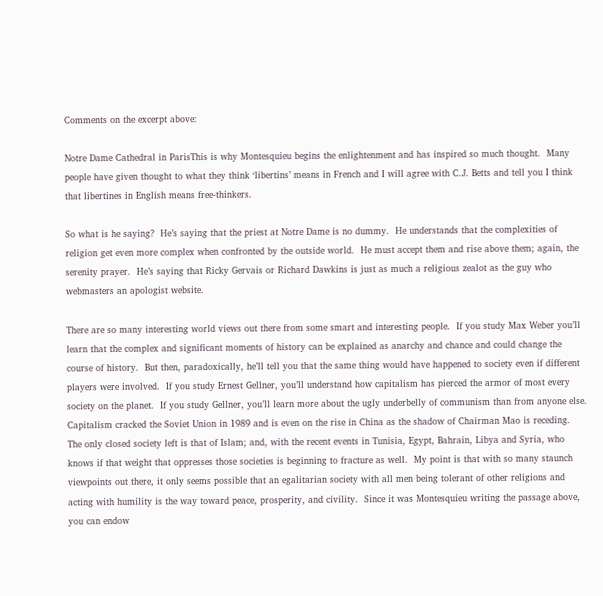Comments on the excerpt above:

Notre Dame Cathedral in ParisThis is why Montesquieu begins the enlightenment and has inspired so much thought.  Many people have given thought to what they think ‘libertins’ means in French and I will agree with C.J. Betts and tell you I think that libertines in English means free-thinkers.

So what is he saying?  He’s saying that the priest at Notre Dame is no dummy.  He understands that the complexities of religion get even more complex when confronted by the outside world.  He must accept them and rise above them; again, the serenity prayer.  He’s saying that Ricky Gervais or Richard Dawkins is just as much a religious zealot as the guy who webmasters an apologist website.

There are so many interesting world views out there from some smart and interesting people.  If you study Max Weber you’ll learn that the complex and significant moments of history can be explained as anarchy and chance and could change the course of history.  But then, paradoxically, he’ll tell you that the same thing would have happened to society even if different players were involved.  If you study Ernest Gellner, you’ll understand how capitalism has pierced the armor of most every society on the planet.  If you study Gellner, you’ll learn more about the ugly underbelly of communism than from anyone else.  Capitalism cracked the Soviet Union in 1989 and is even on the rise in China as the shadow of Chairman Mao is receding.  The only closed society left is that of Islam; and, with the recent events in Tunisia, Egypt, Bahrain, Libya and Syria, who knows if that weight that oppresses those societies is beginning to fracture as well.  My point is that with so many staunch viewpoints out there, it only seems possible that an egalitarian society with all men being tolerant of other religions and acting with humility is the way toward peace, prosperity, and civility.  Since it was Montesquieu writing the passage above, you can endow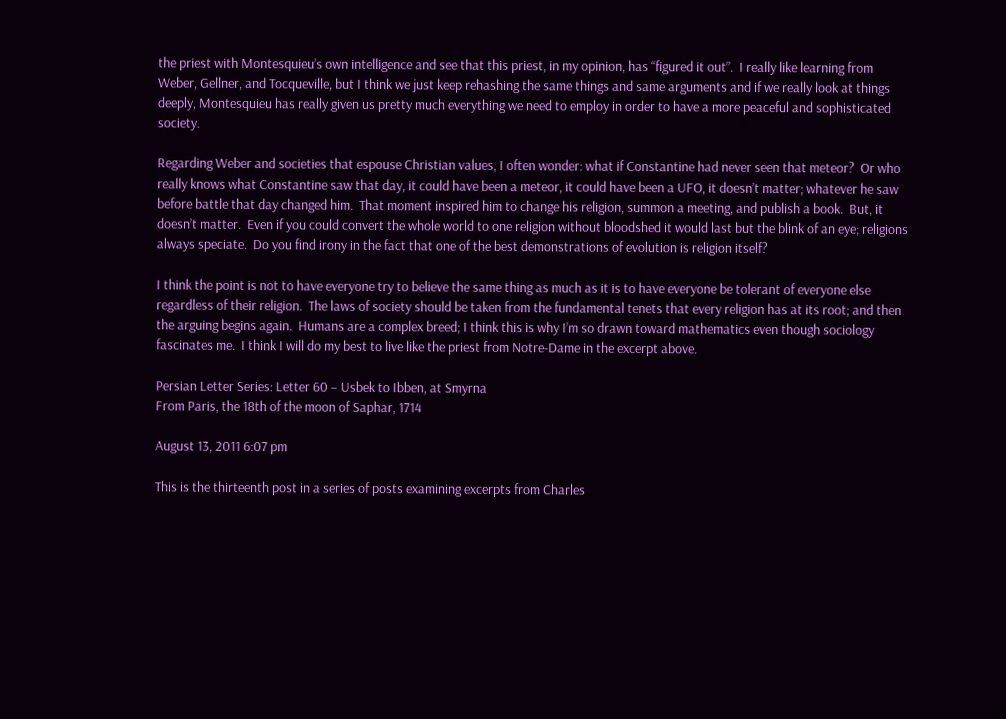the priest with Montesquieu’s own intelligence and see that this priest, in my opinion, has “figured it out”.  I really like learning from Weber, Gellner, and Tocqueville, but I think we just keep rehashing the same things and same arguments and if we really look at things deeply, Montesquieu has really given us pretty much everything we need to employ in order to have a more peaceful and sophisticated society.

Regarding Weber and societies that espouse Christian values, I often wonder: what if Constantine had never seen that meteor?  Or who really knows what Constantine saw that day, it could have been a meteor, it could have been a UFO, it doesn’t matter; whatever he saw before battle that day changed him.  That moment inspired him to change his religion, summon a meeting, and publish a book.  But, it doesn’t matter.  Even if you could convert the whole world to one religion without bloodshed it would last but the blink of an eye; religions always speciate.  Do you find irony in the fact that one of the best demonstrations of evolution is religion itself?

I think the point is not to have everyone try to believe the same thing as much as it is to have everyone be tolerant of everyone else regardless of their religion.  The laws of society should be taken from the fundamental tenets that every religion has at its root; and then the arguing begins again.  Humans are a complex breed; I think this is why I’m so drawn toward mathematics even though sociology fascinates me.  I think I will do my best to live like the priest from Notre-Dame in the excerpt above.

Persian Letter Series: Letter 60 – Usbek to Ibben, at Smyrna
From Paris, the 18th of the moon of Saphar, 1714

August 13, 2011 6:07 pm

This is the thirteenth post in a series of posts examining excerpts from Charles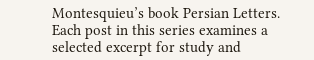Montesquieu’s book Persian Letters. Each post in this series examines a selected excerpt for study and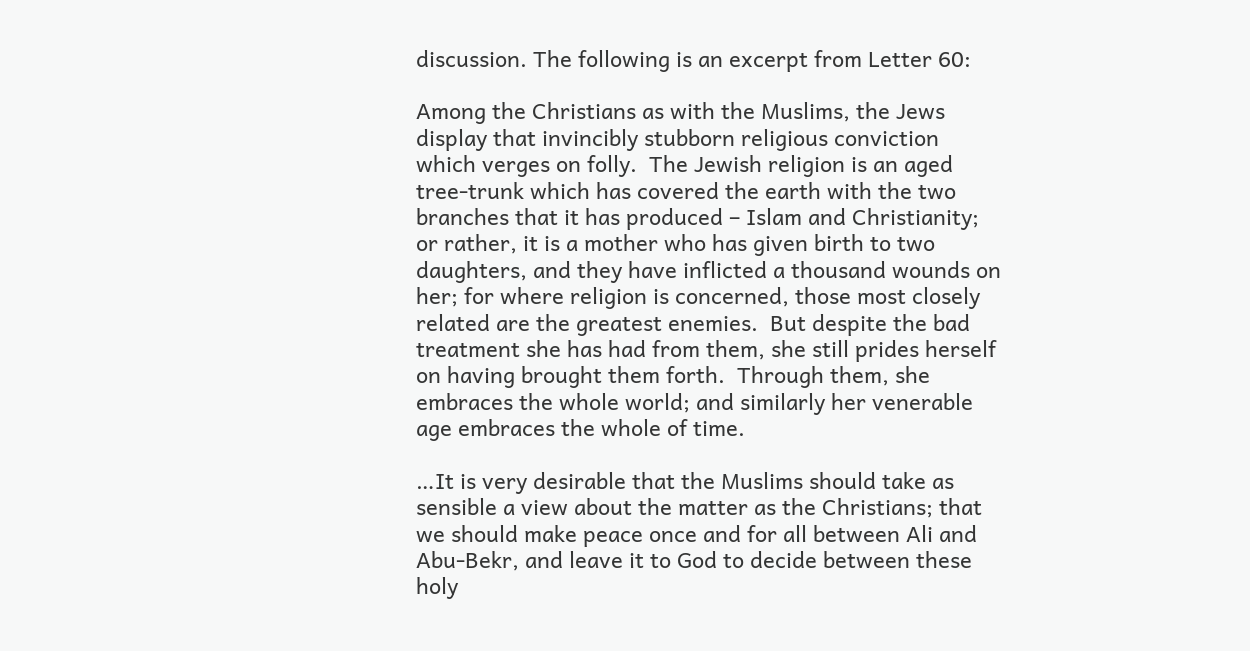discussion. The following is an excerpt from Letter 60:

Among the Christians as with the Muslims, the Jews display that invincibly stubborn religious conviction which verges on folly.  The Jewish religion is an aged tree-trunk which has covered the earth with the two branches that it has produced – Islam and Christianity; or rather, it is a mother who has given birth to two daughters, and they have inflicted a thousand wounds on her; for where religion is concerned, those most closely related are the greatest enemies.  But despite the bad treatment she has had from them, she still prides herself on having brought them forth.  Through them, she embraces the whole world; and similarly her venerable age embraces the whole of time.

…It is very desirable that the Muslims should take as sensible a view about the matter as the Christians; that we should make peace once and for all between Ali and Abu-Bekr, and leave it to God to decide between these holy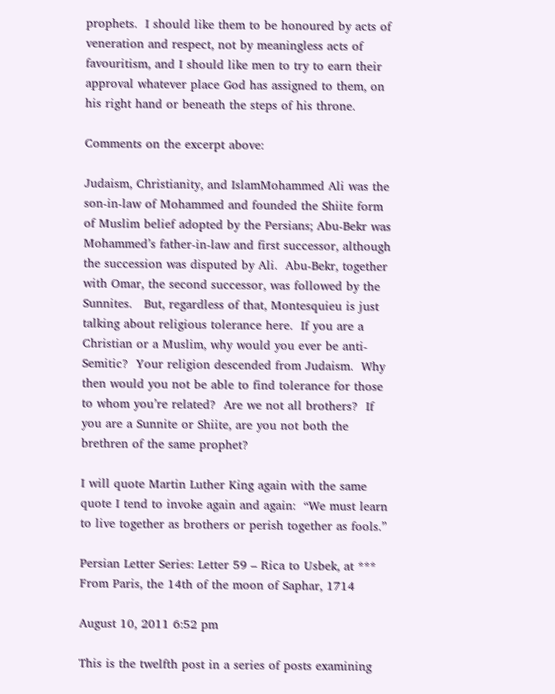prophets.  I should like them to be honoured by acts of veneration and respect, not by meaningless acts of favouritism, and I should like men to try to earn their approval whatever place God has assigned to them, on his right hand or beneath the steps of his throne.

Comments on the excerpt above:

Judaism, Christianity, and IslamMohammed Ali was the son-in-law of Mohammed and founded the Shiite form of Muslim belief adopted by the Persians; Abu-Bekr was Mohammed’s father-in-law and first successor, although the succession was disputed by Ali.  Abu-Bekr, together with Omar, the second successor, was followed by the Sunnites.   But, regardless of that, Montesquieu is just talking about religious tolerance here.  If you are a Christian or a Muslim, why would you ever be anti-Semitic?  Your religion descended from Judaism.  Why then would you not be able to find tolerance for those to whom you’re related?  Are we not all brothers?  If you are a Sunnite or Shiite, are you not both the brethren of the same prophet?

I will quote Martin Luther King again with the same quote I tend to invoke again and again:  “We must learn to live together as brothers or perish together as fools.”

Persian Letter Series: Letter 59 – Rica to Usbek, at ***
From Paris, the 14th of the moon of Saphar, 1714

August 10, 2011 6:52 pm

This is the twelfth post in a series of posts examining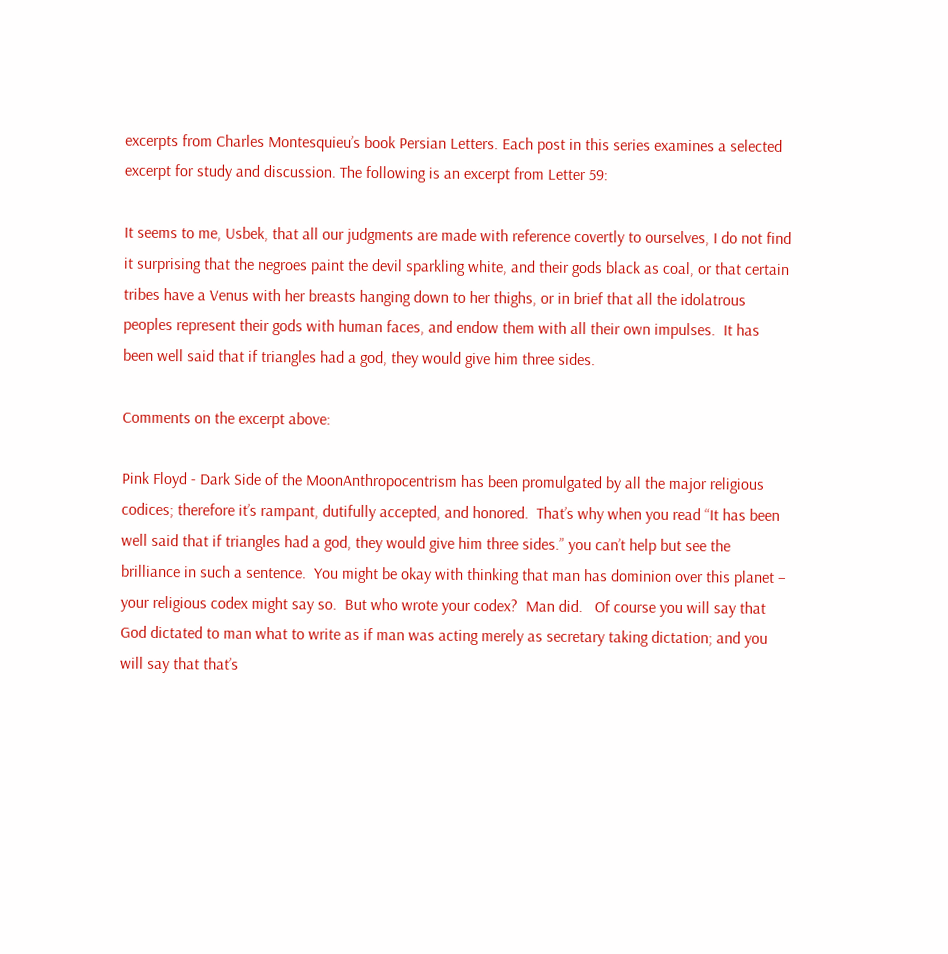excerpts from Charles Montesquieu’s book Persian Letters. Each post in this series examines a selected excerpt for study and discussion. The following is an excerpt from Letter 59:

It seems to me, Usbek, that all our judgments are made with reference covertly to ourselves, I do not find it surprising that the negroes paint the devil sparkling white, and their gods black as coal, or that certain tribes have a Venus with her breasts hanging down to her thighs, or in brief that all the idolatrous peoples represent their gods with human faces, and endow them with all their own impulses.  It has been well said that if triangles had a god, they would give him three sides.

Comments on the excerpt above:

Pink Floyd - Dark Side of the MoonAnthropocentrism has been promulgated by all the major religious codices; therefore it’s rampant, dutifully accepted, and honored.  That’s why when you read “It has been well said that if triangles had a god, they would give him three sides.” you can’t help but see the brilliance in such a sentence.  You might be okay with thinking that man has dominion over this planet – your religious codex might say so.  But who wrote your codex?  Man did.   Of course you will say that God dictated to man what to write as if man was acting merely as secretary taking dictation; and you will say that that’s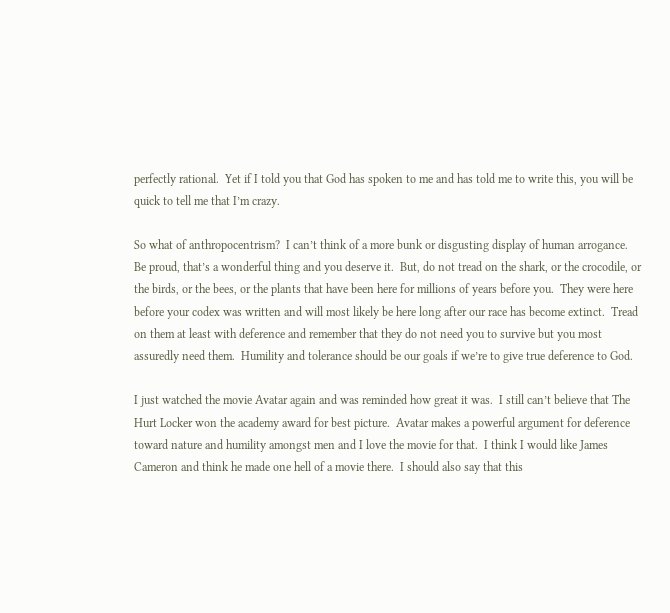perfectly rational.  Yet if I told you that God has spoken to me and has told me to write this, you will be quick to tell me that I’m crazy.

So what of anthropocentrism?  I can’t think of a more bunk or disgusting display of human arrogance.  Be proud, that’s a wonderful thing and you deserve it.  But, do not tread on the shark, or the crocodile, or the birds, or the bees, or the plants that have been here for millions of years before you.  They were here before your codex was written and will most likely be here long after our race has become extinct.  Tread on them at least with deference and remember that they do not need you to survive but you most assuredly need them.  Humility and tolerance should be our goals if we’re to give true deference to God.

I just watched the movie Avatar again and was reminded how great it was.  I still can’t believe that The Hurt Locker won the academy award for best picture.  Avatar makes a powerful argument for deference toward nature and humility amongst men and I love the movie for that.  I think I would like James Cameron and think he made one hell of a movie there.  I should also say that this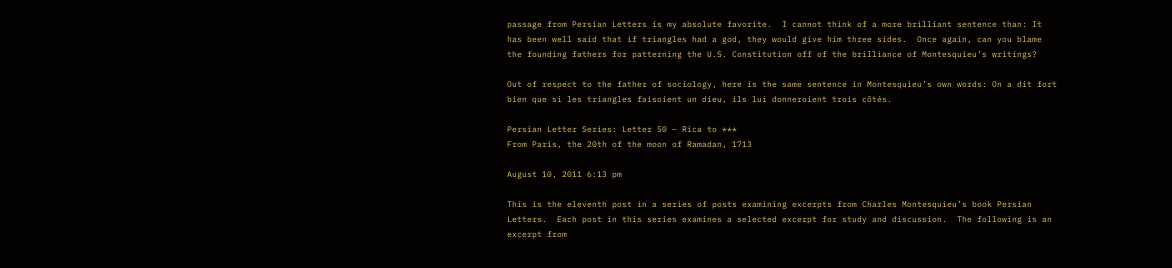passage from Persian Letters is my absolute favorite.  I cannot think of a more brilliant sentence than: It has been well said that if triangles had a god, they would give him three sides.  Once again, can you blame the founding fathers for patterning the U.S. Constitution off of the brilliance of Montesquieu’s writings?

Out of respect to the father of sociology, here is the same sentence in Montesquieu’s own words: On a dit fort bien que si les triangles faisoient un dieu, ils lui donneroient trois côtés.

Persian Letter Series: Letter 50 – Rica to ***
From Paris, the 20th of the moon of Ramadan, 1713

August 10, 2011 6:13 pm

This is the eleventh post in a series of posts examining excerpts from Charles Montesquieu’s book Persian Letters.  Each post in this series examines a selected excerpt for study and discussion.  The following is an excerpt from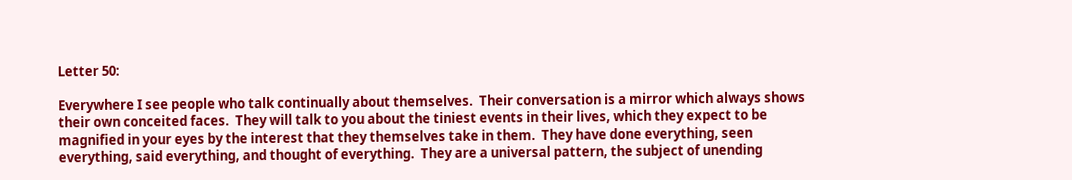Letter 50:

Everywhere I see people who talk continually about themselves.  Their conversation is a mirror which always shows their own conceited faces.  They will talk to you about the tiniest events in their lives, which they expect to be magnified in your eyes by the interest that they themselves take in them.  They have done everything, seen everything, said everything, and thought of everything.  They are a universal pattern, the subject of unending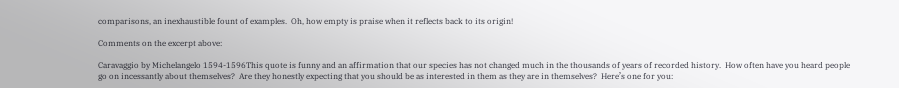comparisons, an inexhaustible fount of examples.  Oh, how empty is praise when it reflects back to its origin!

Comments on the excerpt above:

Caravaggio by Michelangelo 1594-1596This quote is funny and an affirmation that our species has not changed much in the thousands of years of recorded history.  How often have you heard people go on incessantly about themselves?  Are they honestly expecting that you should be as interested in them as they are in themselves?  Here’s one for you: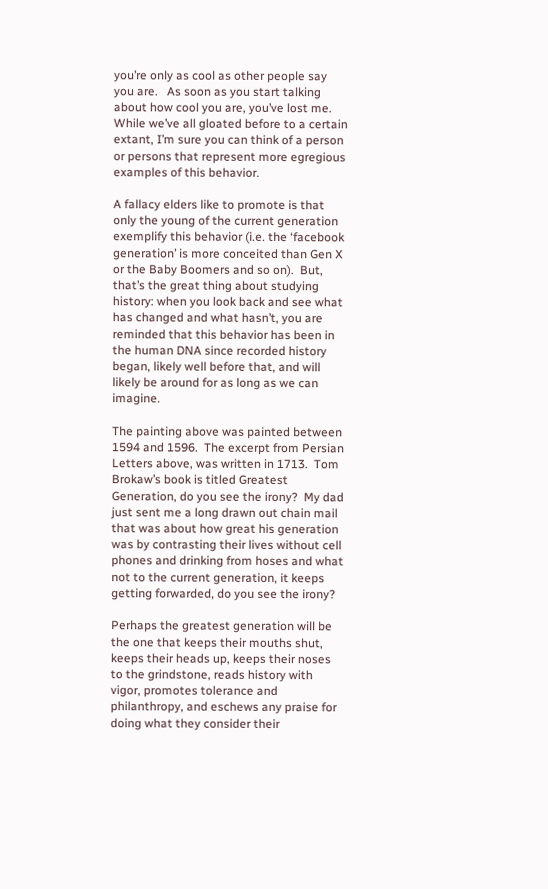you’re only as cool as other people say you are.   As soon as you start talking about how cool you are, you’ve lost me. While we’ve all gloated before to a certain extant, I’m sure you can think of a person or persons that represent more egregious examples of this behavior.

A fallacy elders like to promote is that only the young of the current generation exemplify this behavior (i.e. the ‘facebook generation’ is more conceited than Gen X or the Baby Boomers and so on).  But, that’s the great thing about studying history: when you look back and see what has changed and what hasn’t, you are reminded that this behavior has been in the human DNA since recorded history began, likely well before that, and will likely be around for as long as we can imagine.

The painting above was painted between 1594 and 1596.  The excerpt from Persian Letters above, was written in 1713.  Tom Brokaw’s book is titled Greatest Generation, do you see the irony?  My dad just sent me a long drawn out chain mail that was about how great his generation was by contrasting their lives without cell phones and drinking from hoses and what not to the current generation, it keeps getting forwarded, do you see the irony?

Perhaps the greatest generation will be the one that keeps their mouths shut, keeps their heads up, keeps their noses to the grindstone, reads history with vigor, promotes tolerance and philanthropy, and eschews any praise for doing what they consider their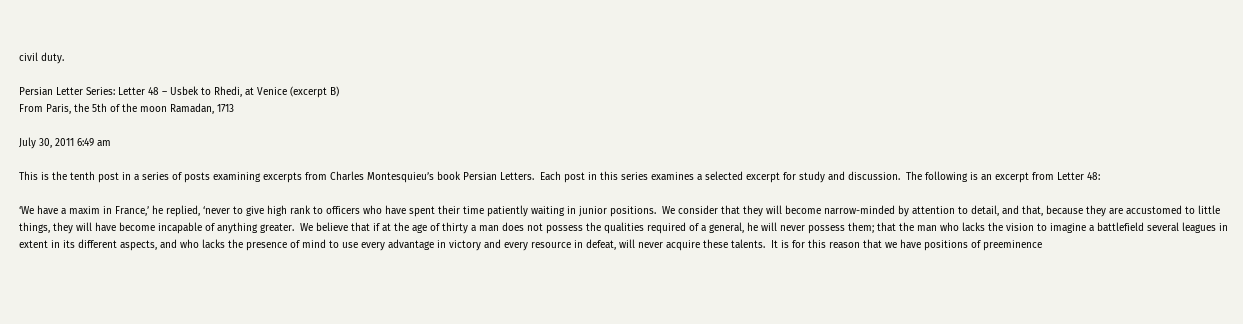civil duty.

Persian Letter Series: Letter 48 – Usbek to Rhedi, at Venice (excerpt B)
From Paris, the 5th of the moon Ramadan, 1713

July 30, 2011 6:49 am

This is the tenth post in a series of posts examining excerpts from Charles Montesquieu’s book Persian Letters.  Each post in this series examines a selected excerpt for study and discussion.  The following is an excerpt from Letter 48:

‘We have a maxim in France,’ he replied, ‘never to give high rank to officers who have spent their time patiently waiting in junior positions.  We consider that they will become narrow-minded by attention to detail, and that, because they are accustomed to little things, they will have become incapable of anything greater.  We believe that if at the age of thirty a man does not possess the qualities required of a general, he will never possess them; that the man who lacks the vision to imagine a battlefield several leagues in extent in its different aspects, and who lacks the presence of mind to use every advantage in victory and every resource in defeat, will never acquire these talents.  It is for this reason that we have positions of preeminence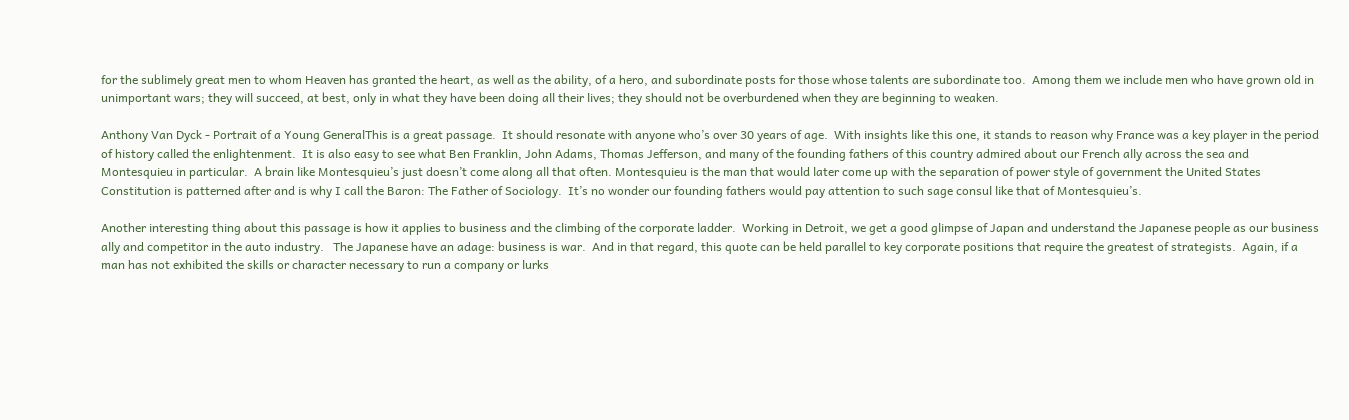for the sublimely great men to whom Heaven has granted the heart, as well as the ability, of a hero, and subordinate posts for those whose talents are subordinate too.  Among them we include men who have grown old in unimportant wars; they will succeed, at best, only in what they have been doing all their lives; they should not be overburdened when they are beginning to weaken.

Anthony Van Dyck - Portrait of a Young GeneralThis is a great passage.  It should resonate with anyone who’s over 30 years of age.  With insights like this one, it stands to reason why France was a key player in the period of history called the enlightenment.  It is also easy to see what Ben Franklin, John Adams, Thomas Jefferson, and many of the founding fathers of this country admired about our French ally across the sea and Montesquieu in particular.  A brain like Montesquieu’s just doesn’t come along all that often. Montesquieu is the man that would later come up with the separation of power style of government the United States Constitution is patterned after and is why I call the Baron: The Father of Sociology.  It’s no wonder our founding fathers would pay attention to such sage consul like that of Montesquieu’s.

Another interesting thing about this passage is how it applies to business and the climbing of the corporate ladder.  Working in Detroit, we get a good glimpse of Japan and understand the Japanese people as our business ally and competitor in the auto industry.   The Japanese have an adage: business is war.  And in that regard, this quote can be held parallel to key corporate positions that require the greatest of strategists.  Again, if a man has not exhibited the skills or character necessary to run a company or lurks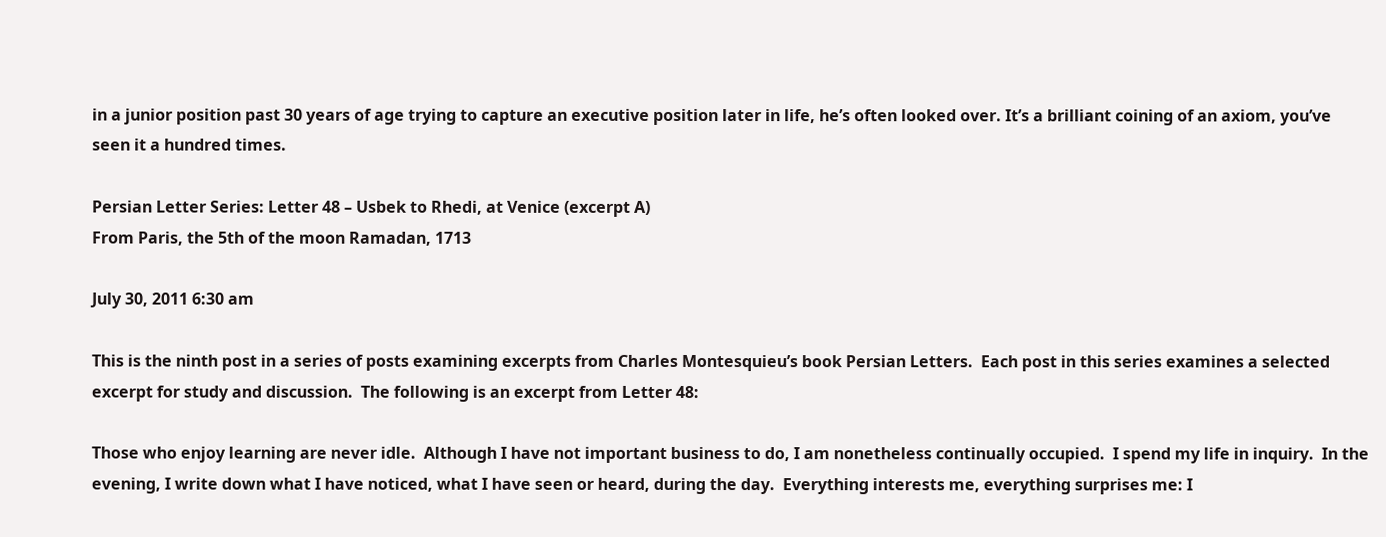in a junior position past 30 years of age trying to capture an executive position later in life, he’s often looked over. It’s a brilliant coining of an axiom, you’ve seen it a hundred times.

Persian Letter Series: Letter 48 – Usbek to Rhedi, at Venice (excerpt A)
From Paris, the 5th of the moon Ramadan, 1713

July 30, 2011 6:30 am

This is the ninth post in a series of posts examining excerpts from Charles Montesquieu’s book Persian Letters.  Each post in this series examines a selected excerpt for study and discussion.  The following is an excerpt from Letter 48:

Those who enjoy learning are never idle.  Although I have not important business to do, I am nonetheless continually occupied.  I spend my life in inquiry.  In the evening, I write down what I have noticed, what I have seen or heard, during the day.  Everything interests me, everything surprises me: I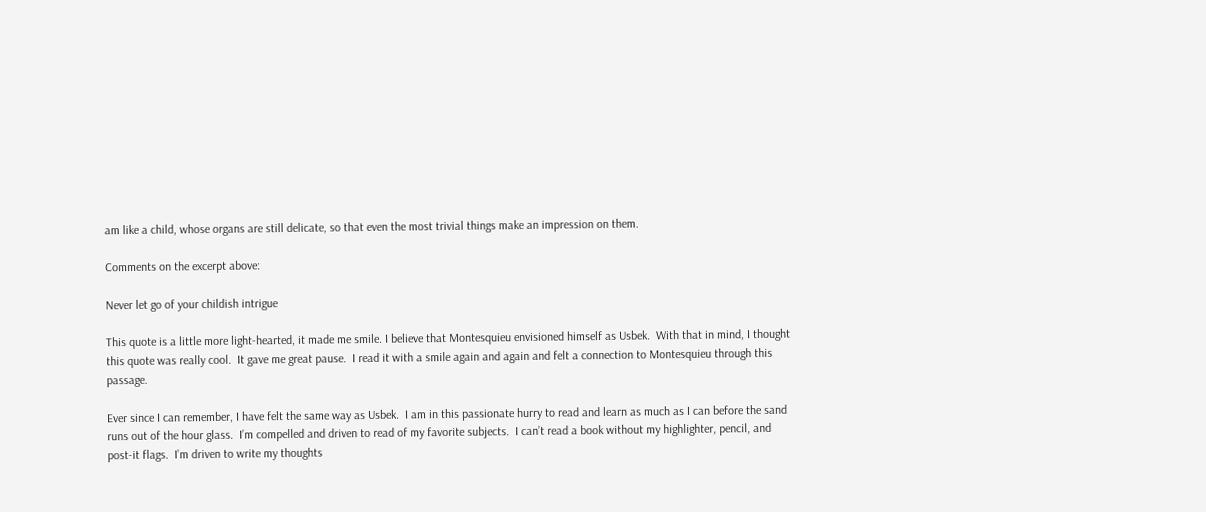am like a child, whose organs are still delicate, so that even the most trivial things make an impression on them.

Comments on the excerpt above:

Never let go of your childish intrigue

This quote is a little more light-hearted, it made me smile. I believe that Montesquieu envisioned himself as Usbek.  With that in mind, I thought this quote was really cool.  It gave me great pause.  I read it with a smile again and again and felt a connection to Montesquieu through this passage.

Ever since I can remember, I have felt the same way as Usbek.  I am in this passionate hurry to read and learn as much as I can before the sand runs out of the hour glass.  I’m compelled and driven to read of my favorite subjects.  I can’t read a book without my highlighter, pencil, and post-it flags.  I’m driven to write my thoughts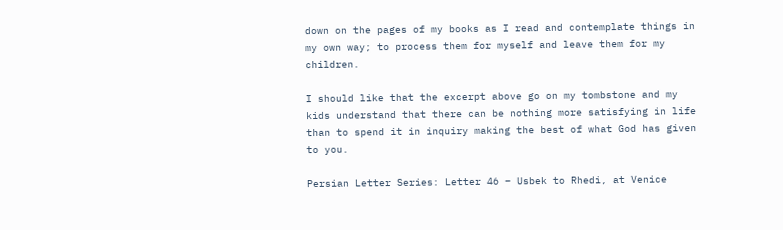down on the pages of my books as I read and contemplate things in my own way; to process them for myself and leave them for my children.

I should like that the excerpt above go on my tombstone and my kids understand that there can be nothing more satisfying in life than to spend it in inquiry making the best of what God has given to you.

Persian Letter Series: Letter 46 – Usbek to Rhedi, at Venice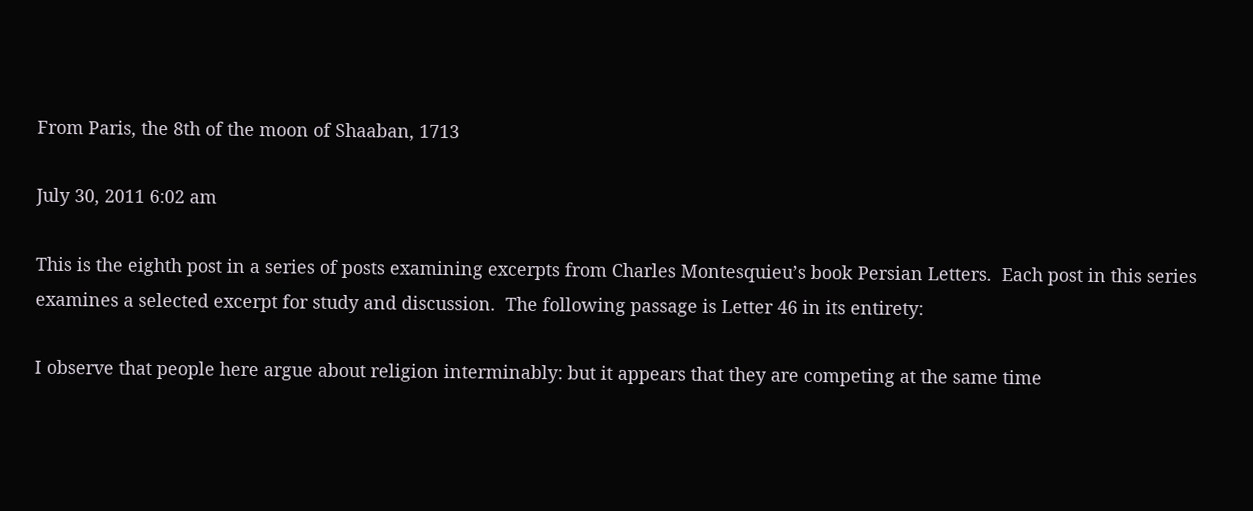From Paris, the 8th of the moon of Shaaban, 1713

July 30, 2011 6:02 am

This is the eighth post in a series of posts examining excerpts from Charles Montesquieu’s book Persian Letters.  Each post in this series examines a selected excerpt for study and discussion.  The following passage is Letter 46 in its entirety:

I observe that people here argue about religion interminably: but it appears that they are competing at the same time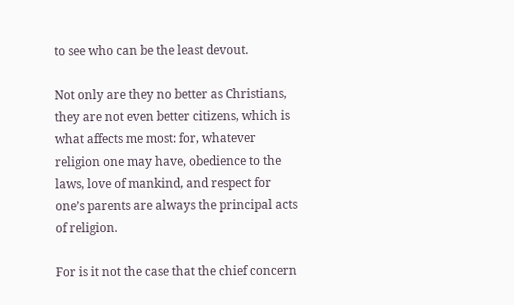to see who can be the least devout.

Not only are they no better as Christians, they are not even better citizens, which is what affects me most: for, whatever  religion one may have, obedience to the laws, love of mankind, and respect for one’s parents are always the principal acts of religion.

For is it not the case that the chief concern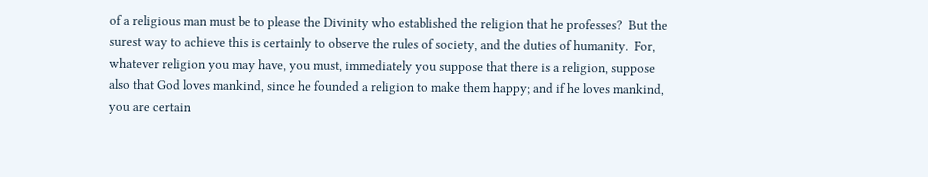of a religious man must be to please the Divinity who established the religion that he professes?  But the surest way to achieve this is certainly to observe the rules of society, and the duties of humanity.  For, whatever religion you may have, you must, immediately you suppose that there is a religion, suppose also that God loves mankind, since he founded a religion to make them happy; and if he loves mankind, you are certain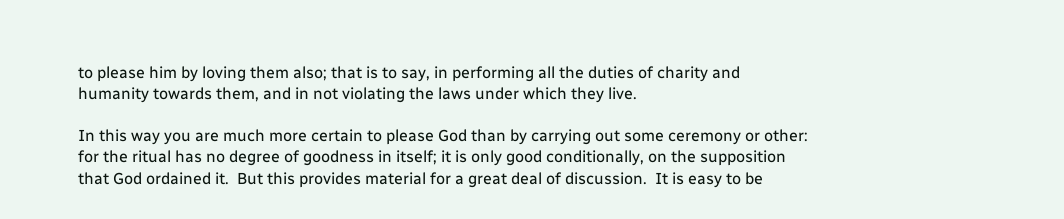to please him by loving them also; that is to say, in performing all the duties of charity and humanity towards them, and in not violating the laws under which they live.

In this way you are much more certain to please God than by carrying out some ceremony or other: for the ritual has no degree of goodness in itself; it is only good conditionally, on the supposition that God ordained it.  But this provides material for a great deal of discussion.  It is easy to be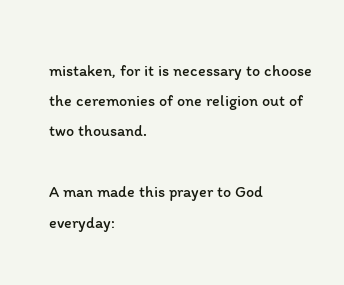mistaken, for it is necessary to choose the ceremonies of one religion out of two thousand.

A man made this prayer to God everyday: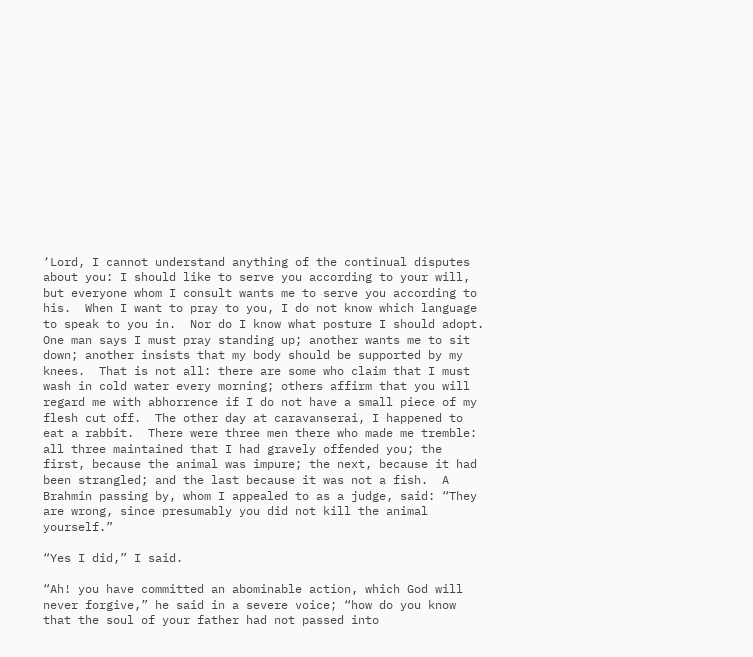‘Lord, I cannot understand anything of the continual disputes about you: I should like to serve you according to your will, but everyone whom I consult wants me to serve you according to his.  When I want to pray to you, I do not know which language to speak to you in.  Nor do I know what posture I should adopt.  One man says I must pray standing up; another wants me to sit down; another insists that my body should be supported by my knees.  That is not all: there are some who claim that I must wash in cold water every morning; others affirm that you will regard me with abhorrence if I do not have a small piece of my flesh cut off.  The other day at caravanserai, I happened to eat a rabbit.  There were three men there who made me tremble:  all three maintained that I had gravely offended you; the first, because the animal was impure; the next, because it had been strangled; and the last because it was not a fish.  A Brahmin passing by, whom I appealed to as a judge, said: “They are wrong, since presumably you did not kill the animal yourself.”

“Yes I did,” I said.

“Ah! you have committed an abominable action, which God will never forgive,” he said in a severe voice; “how do you know that the soul of your father had not passed into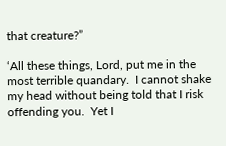that creature?”

‘All these things, Lord, put me in the most terrible quandary.  I cannot shake my head without being told that I risk offending you.  Yet I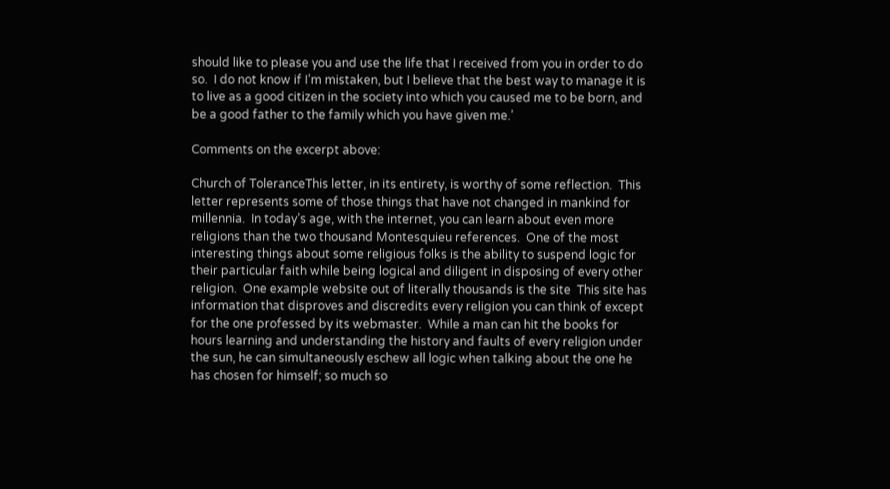should like to please you and use the life that I received from you in order to do so.  I do not know if I’m mistaken, but I believe that the best way to manage it is to live as a good citizen in the society into which you caused me to be born, and be a good father to the family which you have given me.’

Comments on the excerpt above:

Church of ToleranceThis letter, in its entirety, is worthy of some reflection.  This letter represents some of those things that have not changed in mankind for millennia.  In today’s age, with the internet, you can learn about even more religions than the two thousand Montesquieu references.  One of the most interesting things about some religious folks is the ability to suspend logic for their particular faith while being logical and diligent in disposing of every other religion.  One example website out of literally thousands is the site  This site has information that disproves and discredits every religion you can think of except for the one professed by its webmaster.  While a man can hit the books for hours learning and understanding the history and faults of every religion under the sun, he can simultaneously eschew all logic when talking about the one he has chosen for himself; so much so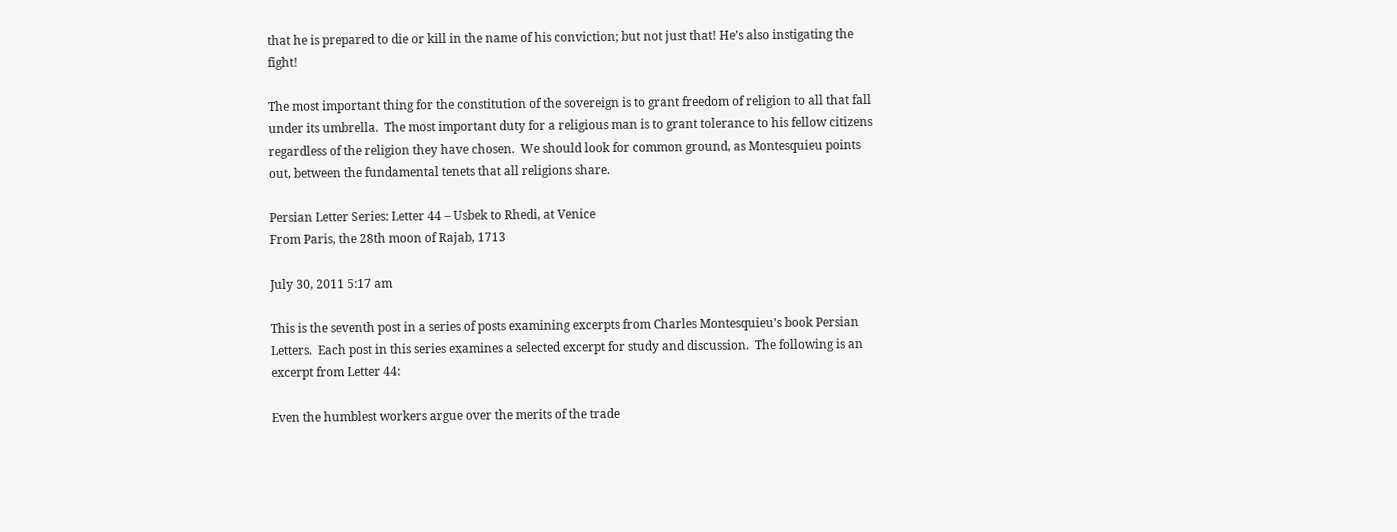that he is prepared to die or kill in the name of his conviction; but not just that! He’s also instigating the fight!

The most important thing for the constitution of the sovereign is to grant freedom of religion to all that fall under its umbrella.  The most important duty for a religious man is to grant tolerance to his fellow citizens regardless of the religion they have chosen.  We should look for common ground, as Montesquieu points out, between the fundamental tenets that all religions share.

Persian Letter Series: Letter 44 – Usbek to Rhedi, at Venice
From Paris, the 28th moon of Rajab, 1713

July 30, 2011 5:17 am

This is the seventh post in a series of posts examining excerpts from Charles Montesquieu’s book Persian Letters.  Each post in this series examines a selected excerpt for study and discussion.  The following is an excerpt from Letter 44:

Even the humblest workers argue over the merits of the trade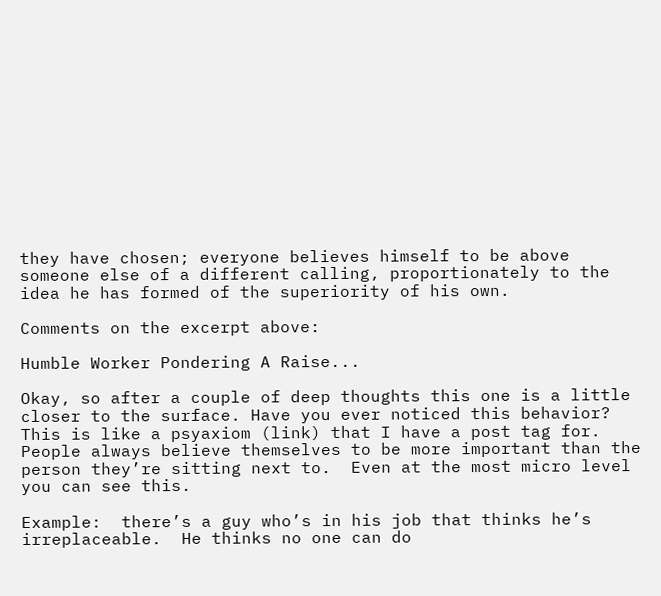they have chosen; everyone believes himself to be above someone else of a different calling, proportionately to the idea he has formed of the superiority of his own.

Comments on the excerpt above:

Humble Worker Pondering A Raise...

Okay, so after a couple of deep thoughts this one is a little closer to the surface. Have you ever noticed this behavior?  This is like a psyaxiom (link) that I have a post tag for.  People always believe themselves to be more important than the person they’re sitting next to.  Even at the most micro level you can see this.

Example:  there’s a guy who’s in his job that thinks he’s irreplaceable.  He thinks no one can do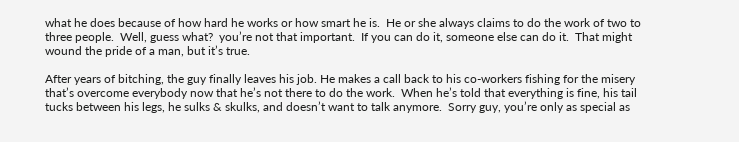what he does because of how hard he works or how smart he is.  He or she always claims to do the work of two to three people.  Well, guess what?  you’re not that important.  If you can do it, someone else can do it.  That might wound the pride of a man, but it’s true.

After years of bitching, the guy finally leaves his job. He makes a call back to his co-workers fishing for the misery that’s overcome everybody now that he’s not there to do the work.  When he’s told that everything is fine, his tail tucks between his legs, he sulks & skulks, and doesn’t want to talk anymore.  Sorry guy, you’re only as special as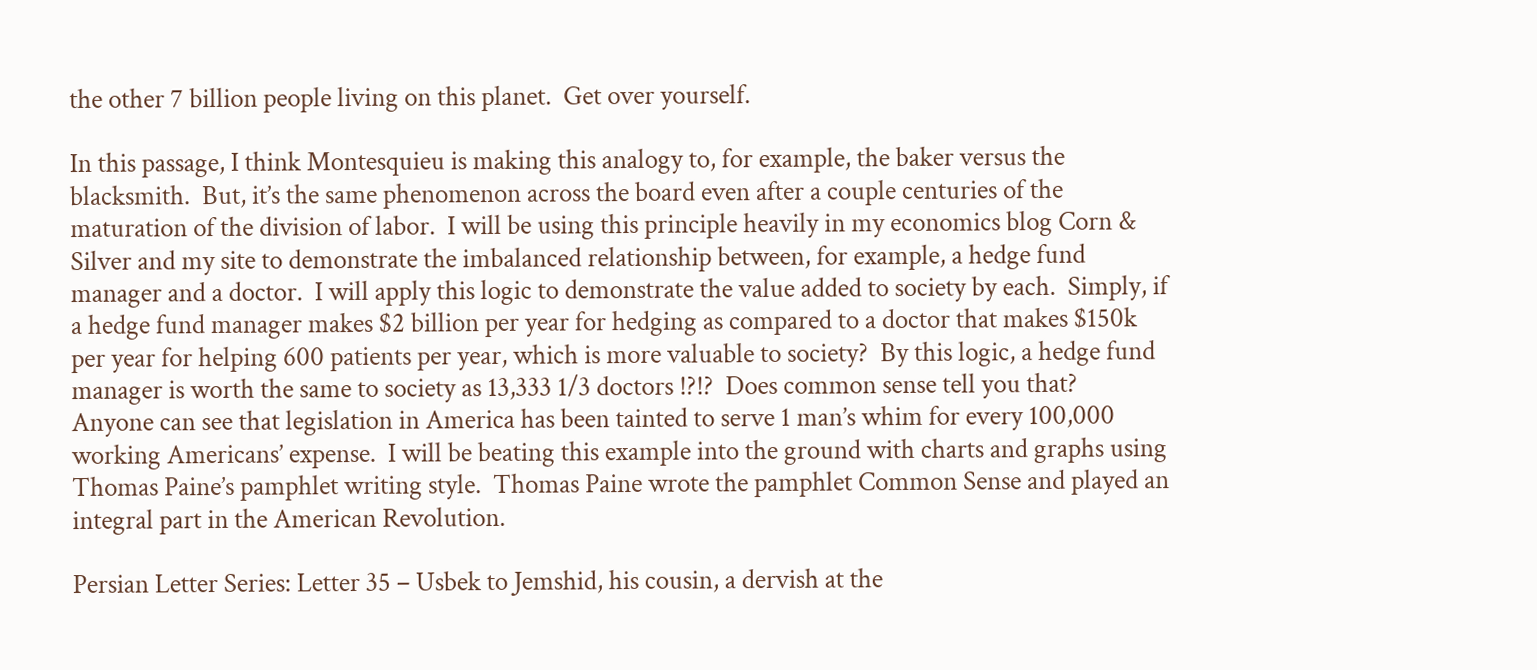the other 7 billion people living on this planet.  Get over yourself.

In this passage, I think Montesquieu is making this analogy to, for example, the baker versus the blacksmith.  But, it’s the same phenomenon across the board even after a couple centuries of the maturation of the division of labor.  I will be using this principle heavily in my economics blog Corn & Silver and my site to demonstrate the imbalanced relationship between, for example, a hedge fund manager and a doctor.  I will apply this logic to demonstrate the value added to society by each.  Simply, if a hedge fund manager makes $2 billion per year for hedging as compared to a doctor that makes $150k per year for helping 600 patients per year, which is more valuable to society?  By this logic, a hedge fund manager is worth the same to society as 13,333 1/3 doctors !?!?  Does common sense tell you that?  Anyone can see that legislation in America has been tainted to serve 1 man’s whim for every 100,000 working Americans’ expense.  I will be beating this example into the ground with charts and graphs using Thomas Paine’s pamphlet writing style.  Thomas Paine wrote the pamphlet Common Sense and played an integral part in the American Revolution.

Persian Letter Series: Letter 35 – Usbek to Jemshid, his cousin, a dervish at the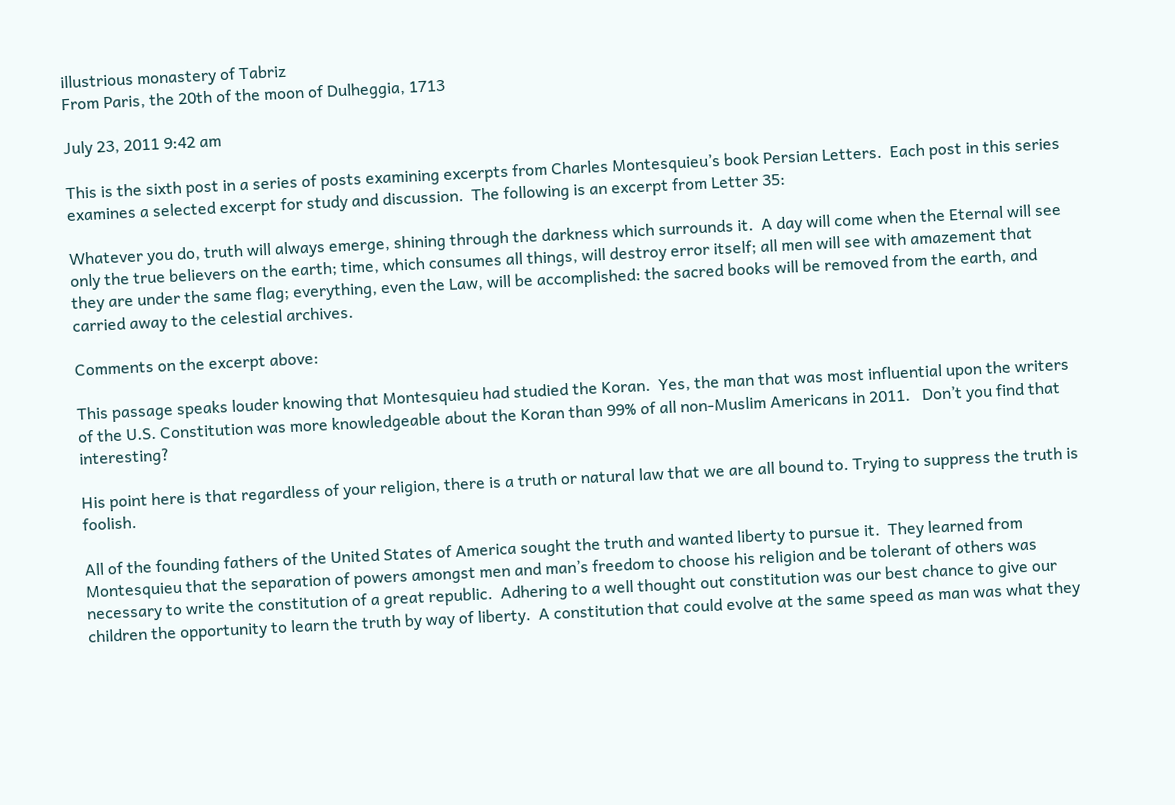illustrious monastery of Tabriz
From Paris, the 20th of the moon of Dulheggia, 1713

July 23, 2011 9:42 am

This is the sixth post in a series of posts examining excerpts from Charles Montesquieu’s book Persian Letters.  Each post in this series examines a selected excerpt for study and discussion.  The following is an excerpt from Letter 35:

Whatever you do, truth will always emerge, shining through the darkness which surrounds it.  A day will come when the Eternal will see only the true believers on the earth; time, which consumes all things, will destroy error itself; all men will see with amazement that they are under the same flag; everything, even the Law, will be accomplished: the sacred books will be removed from the earth, and carried away to the celestial archives.

Comments on the excerpt above:

This passage speaks louder knowing that Montesquieu had studied the Koran.  Yes, the man that was most influential upon the writers of the U.S. Constitution was more knowledgeable about the Koran than 99% of all non-Muslim Americans in 2011.   Don’t you find that interesting?

His point here is that regardless of your religion, there is a truth or natural law that we are all bound to. Trying to suppress the truth is foolish.

All of the founding fathers of the United States of America sought the truth and wanted liberty to pursue it.  They learned from Montesquieu that the separation of powers amongst men and man’s freedom to choose his religion and be tolerant of others was necessary to write the constitution of a great republic.  Adhering to a well thought out constitution was our best chance to give our children the opportunity to learn the truth by way of liberty.  A constitution that could evolve at the same speed as man was what they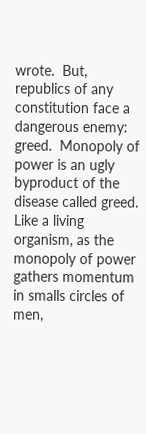wrote.  But, republics of any constitution face a dangerous enemy: greed.  Monopoly of power is an ugly byproduct of the disease called greed.   Like a living organism, as the monopoly of power gathers momentum in smalls circles of men,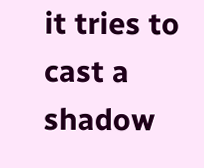it tries to cast a shadow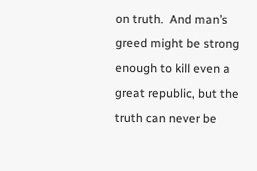on truth.  And man’s greed might be strong enough to kill even a great republic, but the truth can never be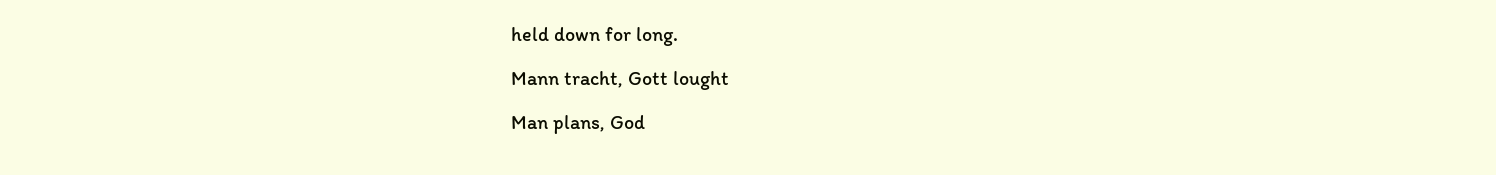held down for long.

Mann tracht, Gott lought

Man plans, God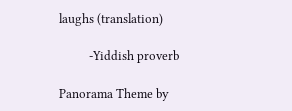laughs (translation)

          -Yiddish proverb

Panorama Theme by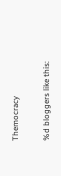Themocracy

%d bloggers like this: